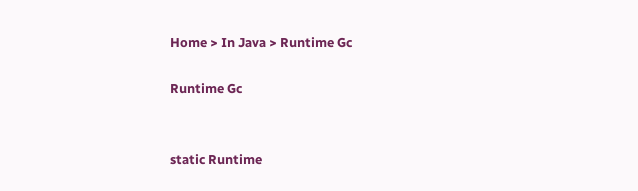Home > In Java > Runtime Gc

Runtime Gc


static Runtime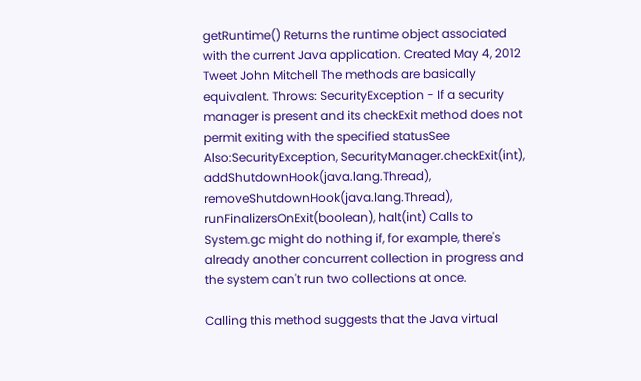getRuntime() Returns the runtime object associated with the current Java application. Created May 4, 2012 Tweet John Mitchell The methods are basically equivalent. Throws: SecurityException - If a security manager is present and its checkExit method does not permit exiting with the specified statusSee Also:SecurityException, SecurityManager.checkExit(int), addShutdownHook(java.lang.Thread), removeShutdownHook(java.lang.Thread), runFinalizersOnExit(boolean), halt(int) Calls to System.gc might do nothing if, for example, there's already another concurrent collection in progress and the system can't run two collections at once.

Calling this method suggests that the Java virtual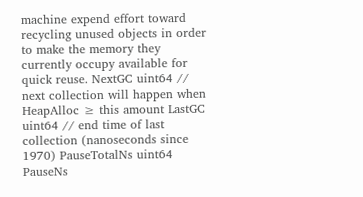machine expend effort toward recycling unused objects in order to make the memory they currently occupy available for quick reuse. NextGC uint64 // next collection will happen when HeapAlloc ≥ this amount LastGC uint64 // end time of last collection (nanoseconds since 1970) PauseTotalNs uint64 PauseNs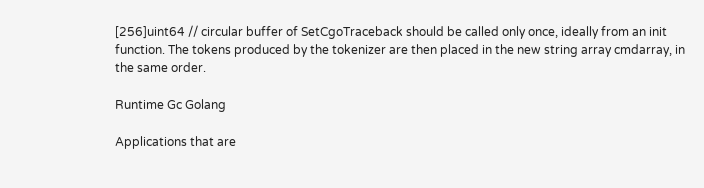[256]uint64 // circular buffer of SetCgoTraceback should be called only once, ideally from an init function. The tokens produced by the tokenizer are then placed in the new string array cmdarray, in the same order.

Runtime Gc Golang

Applications that are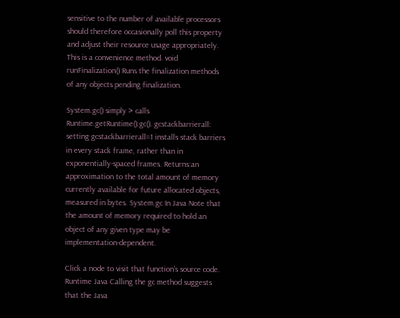sensitive to the number of available processors should therefore occasionally poll this property and adjust their resource usage appropriately. This is a convenience method. void runFinalization() Runs the finalization methods of any objects pending finalization.

System.gc() simply > calls Runtime.getRuntime().gc(). gcstackbarrierall: setting gcstackbarrierall=1 installs stack barriers in every stack frame, rather than in exponentially-spaced frames. Returns:an approximation to the total amount of memory currently available for future allocated objects, measured in bytes. System.gc In Java Note that the amount of memory required to hold an object of any given type may be implementation-dependent.

Click a node to visit that function's source code. Runtime Java Calling the gc method suggests that the Java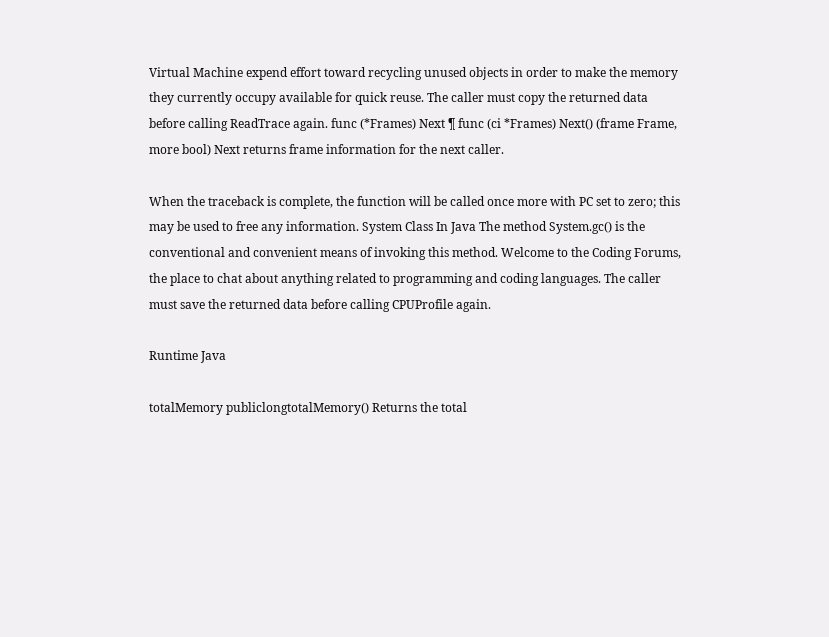Virtual Machine expend effort toward recycling unused objects in order to make the memory they currently occupy available for quick reuse. The caller must copy the returned data before calling ReadTrace again. func (*Frames) Next ¶ func (ci *Frames) Next() (frame Frame, more bool) Next returns frame information for the next caller.

When the traceback is complete, the function will be called once more with PC set to zero; this may be used to free any information. System Class In Java The method System.gc() is the conventional and convenient means of invoking this method. Welcome to the Coding Forums, the place to chat about anything related to programming and coding languages. The caller must save the returned data before calling CPUProfile again.

Runtime Java

totalMemory publiclongtotalMemory() Returns the total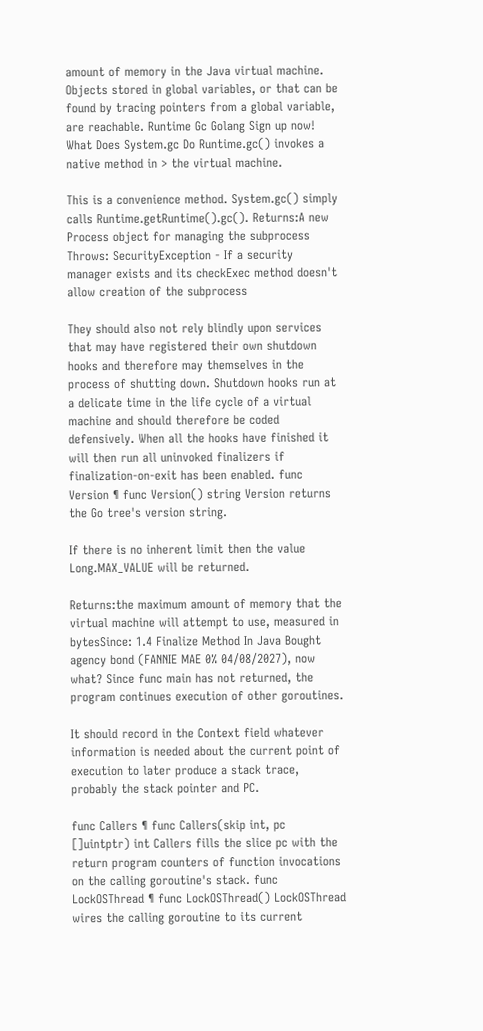amount of memory in the Java virtual machine. Objects stored in global variables, or that can be found by tracing pointers from a global variable, are reachable. Runtime Gc Golang Sign up now! What Does System.gc Do Runtime.gc() invokes a native method in > the virtual machine.

This is a convenience method. System.gc() simply calls Runtime.getRuntime().gc(). Returns:A new Process object for managing the subprocess Throws: SecurityException - If a security manager exists and its checkExec method doesn't allow creation of the subprocess

They should also not rely blindly upon services that may have registered their own shutdown hooks and therefore may themselves in the process of shutting down. Shutdown hooks run at a delicate time in the life cycle of a virtual machine and should therefore be coded defensively. When all the hooks have finished it will then run all uninvoked finalizers if finalization-on-exit has been enabled. func Version ¶ func Version() string Version returns the Go tree's version string.

If there is no inherent limit then the value Long.MAX_VALUE will be returned.

Returns:the maximum amount of memory that the virtual machine will attempt to use, measured in bytesSince: 1.4 Finalize Method In Java Bought agency bond (FANNIE MAE 0% 04/08/2027), now what? Since func main has not returned, the program continues execution of other goroutines.

It should record in the Context field whatever information is needed about the current point of execution to later produce a stack trace, probably the stack pointer and PC.

func Callers ¶ func Callers(skip int, pc []uintptr) int Callers fills the slice pc with the return program counters of function invocations on the calling goroutine's stack. func LockOSThread ¶ func LockOSThread() LockOSThread wires the calling goroutine to its current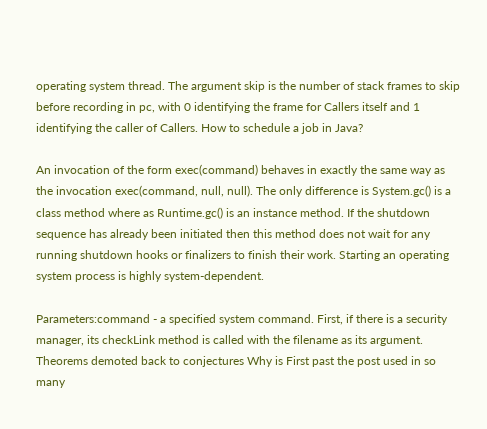operating system thread. The argument skip is the number of stack frames to skip before recording in pc, with 0 identifying the frame for Callers itself and 1 identifying the caller of Callers. How to schedule a job in Java?

An invocation of the form exec(command) behaves in exactly the same way as the invocation exec(command, null, null). The only difference is System.gc() is a class method where as Runtime.gc() is an instance method. If the shutdown sequence has already been initiated then this method does not wait for any running shutdown hooks or finalizers to finish their work. Starting an operating system process is highly system-dependent.

Parameters:command - a specified system command. First, if there is a security manager, its checkLink method is called with the filename as its argument. Theorems demoted back to conjectures Why is First past the post used in so many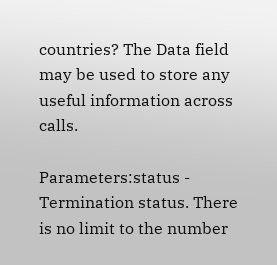countries? The Data field may be used to store any useful information across calls.

Parameters:status - Termination status. There is no limit to the number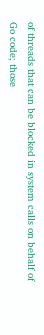of threads that can be blocked in system calls on behalf of Go code; those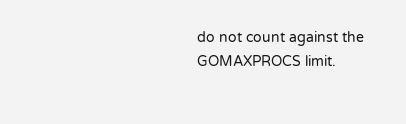do not count against the GOMAXPROCS limit.